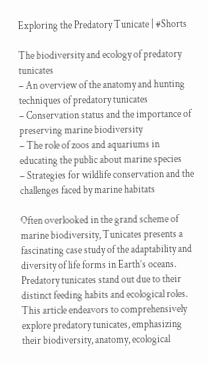Exploring the Predatory Tunicate | #Shorts

The biodiversity and ecology of predatory tunicates
– An overview of the anatomy and hunting techniques of predatory tunicates
– Conservation status and the importance of preserving marine biodiversity
– The role of zoos and aquariums in educating the public about marine species
– Strategies for wildlife conservation and the challenges faced by marine habitats

Often overlooked in the grand scheme of marine biodiversity, Tunicates presents a fascinating case study of the adaptability and diversity of life forms in Earth’s oceans. Predatory tunicates stand out due to their distinct feeding habits and ecological roles. This article endeavors to comprehensively explore predatory tunicates, emphasizing their biodiversity, anatomy, ecological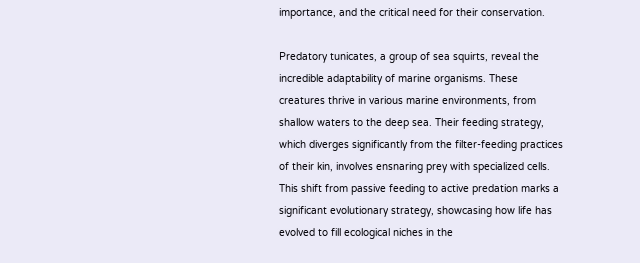importance, and the critical need for their conservation.

Predatory tunicates, a group of sea squirts, reveal the incredible adaptability of marine organisms. These creatures thrive in various marine environments, from shallow waters to the deep sea. Their feeding strategy, which diverges significantly from the filter-feeding practices of their kin, involves ensnaring prey with specialized cells. This shift from passive feeding to active predation marks a significant evolutionary strategy, showcasing how life has evolved to fill ecological niches in the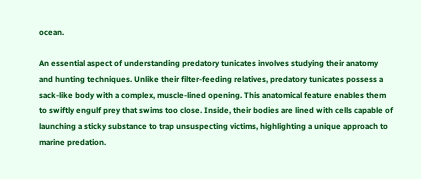ocean.

An essential aspect of understanding predatory tunicates involves studying their anatomy and hunting techniques. Unlike their filter-feeding relatives, predatory tunicates possess a sack-like body with a complex, muscle-lined opening. This anatomical feature enables them to swiftly engulf prey that swims too close. Inside, their bodies are lined with cells capable of launching a sticky substance to trap unsuspecting victims, highlighting a unique approach to marine predation.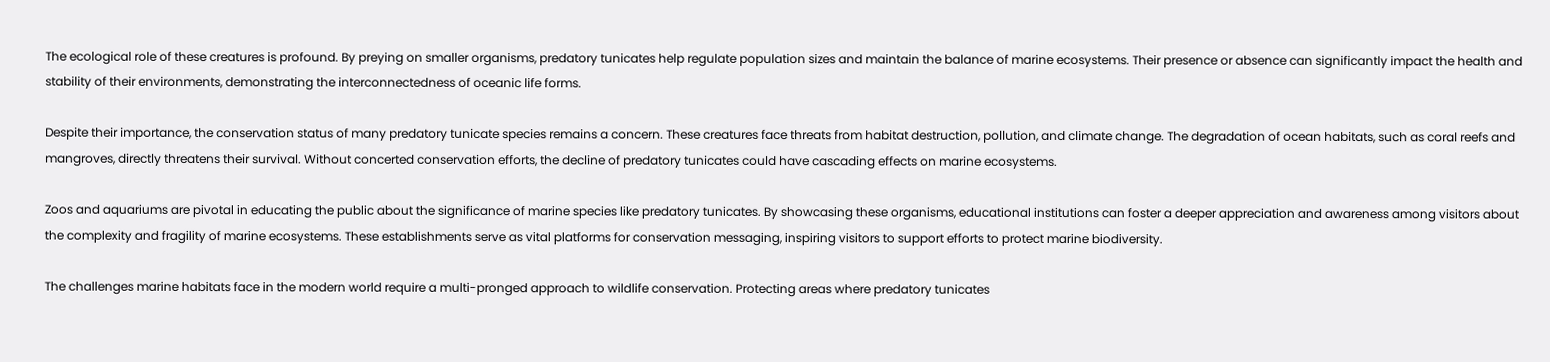The ecological role of these creatures is profound. By preying on smaller organisms, predatory tunicates help regulate population sizes and maintain the balance of marine ecosystems. Their presence or absence can significantly impact the health and stability of their environments, demonstrating the interconnectedness of oceanic life forms.

Despite their importance, the conservation status of many predatory tunicate species remains a concern. These creatures face threats from habitat destruction, pollution, and climate change. The degradation of ocean habitats, such as coral reefs and mangroves, directly threatens their survival. Without concerted conservation efforts, the decline of predatory tunicates could have cascading effects on marine ecosystems.

Zoos and aquariums are pivotal in educating the public about the significance of marine species like predatory tunicates. By showcasing these organisms, educational institutions can foster a deeper appreciation and awareness among visitors about the complexity and fragility of marine ecosystems. These establishments serve as vital platforms for conservation messaging, inspiring visitors to support efforts to protect marine biodiversity.

The challenges marine habitats face in the modern world require a multi-pronged approach to wildlife conservation. Protecting areas where predatory tunicates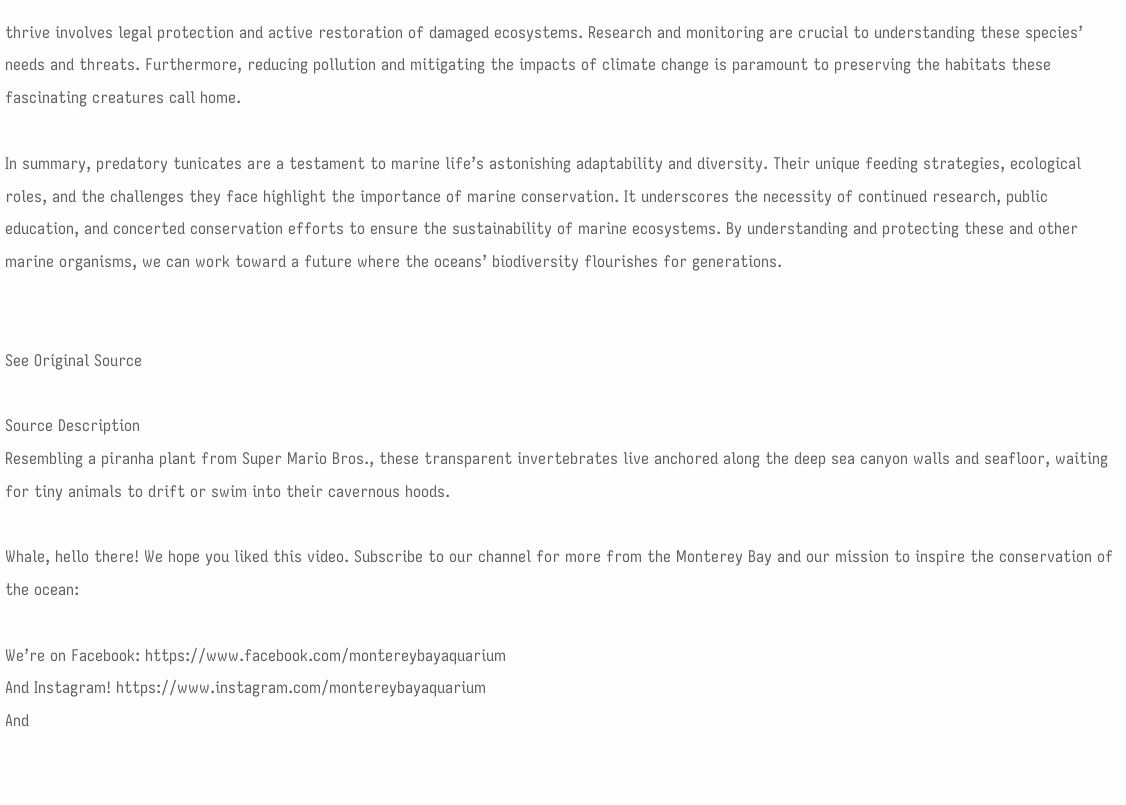thrive involves legal protection and active restoration of damaged ecosystems. Research and monitoring are crucial to understanding these species’ needs and threats. Furthermore, reducing pollution and mitigating the impacts of climate change is paramount to preserving the habitats these fascinating creatures call home.

In summary, predatory tunicates are a testament to marine life’s astonishing adaptability and diversity. Their unique feeding strategies, ecological roles, and the challenges they face highlight the importance of marine conservation. It underscores the necessity of continued research, public education, and concerted conservation efforts to ensure the sustainability of marine ecosystems. By understanding and protecting these and other marine organisms, we can work toward a future where the oceans’ biodiversity flourishes for generations.


See Original Source

Source Description
Resembling a piranha plant from Super Mario Bros., these transparent invertebrates live anchored along the deep sea canyon walls and seafloor, waiting for tiny animals to drift or swim into their cavernous hoods.

Whale, hello there! We hope you liked this video. Subscribe to our channel for more from the Monterey Bay and our mission to inspire the conservation of the ocean:

We’re on Facebook: https://www.facebook.com/montereybayaquarium
And Instagram! https://www.instagram.com/montereybayaquarium
And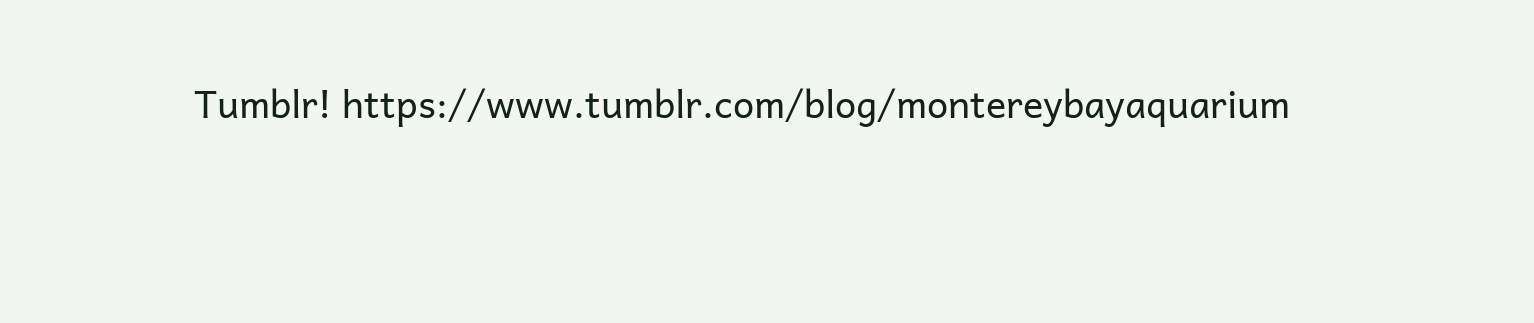Tumblr! https://www.tumblr.com/blog/montereybayaquarium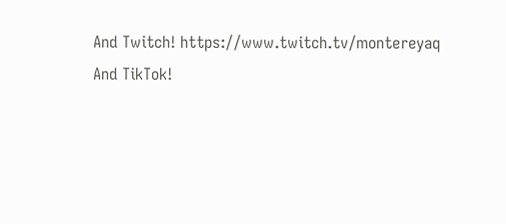And Twitch! https://www.twitch.tv/montereyaq
And TikTok!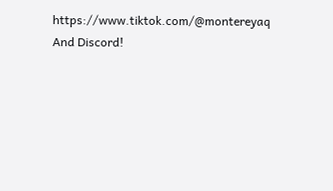https://www.tiktok.com/@montereyaq
And Discord!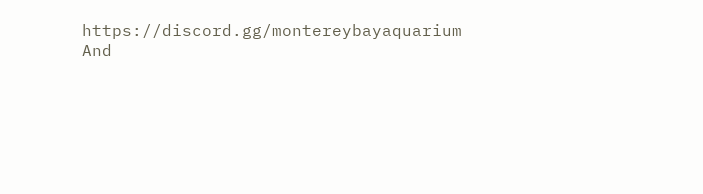https://discord.gg/montereybayaquarium
And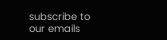subscribe to our emails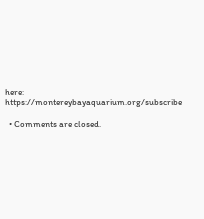here: https://montereybayaquarium.org/subscribe

  • Comments are closed.